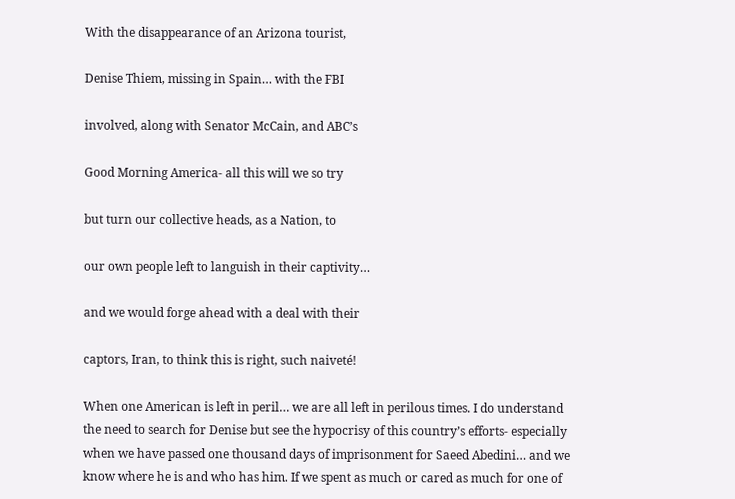With the disappearance of an Arizona tourist,

Denise Thiem, missing in Spain… with the FBI

involved, along with Senator McCain, and ABC’s

Good Morning America- all this will we so try

but turn our collective heads, as a Nation, to

our own people left to languish in their captivity…

and we would forge ahead with a deal with their

captors, Iran, to think this is right, such naiveté!

When one American is left in peril… we are all left in perilous times. I do understand the need to search for Denise but see the hypocrisy of this country’s efforts- especially when we have passed one thousand days of imprisonment for Saeed Abedini… and we know where he is and who has him. If we spent as much or cared as much for one of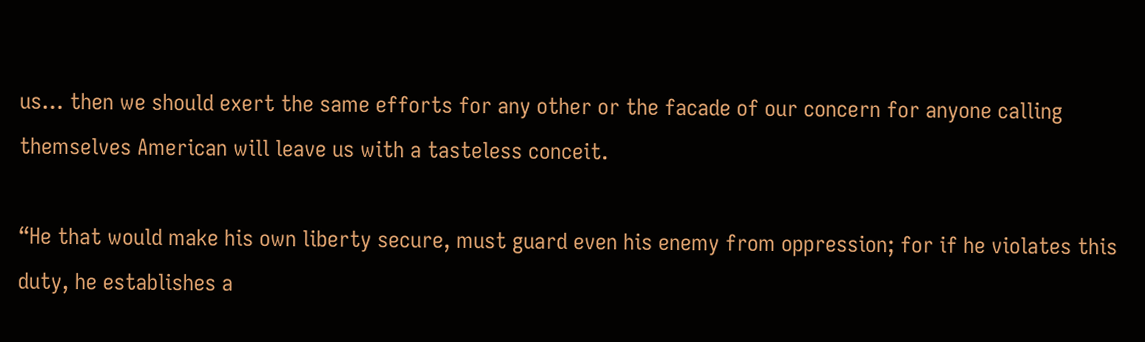us… then we should exert the same efforts for any other or the facade of our concern for anyone calling themselves American will leave us with a tasteless conceit.

“He that would make his own liberty secure, must guard even his enemy from oppression; for if he violates this duty, he establishes a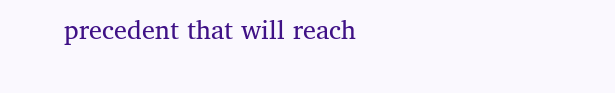precedent that will reach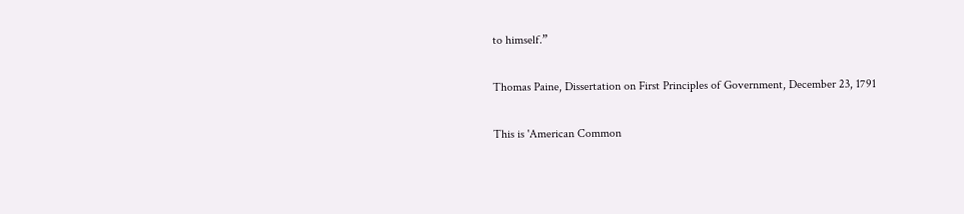to himself.”

Thomas Paine, Dissertation on First Principles of Government, December 23, 1791

This is 'American Common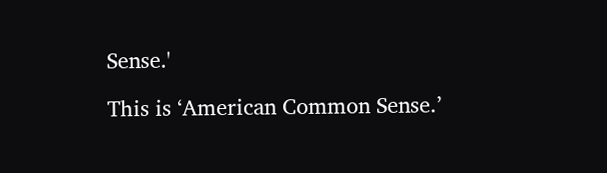Sense.'

This is ‘American Common Sense.’